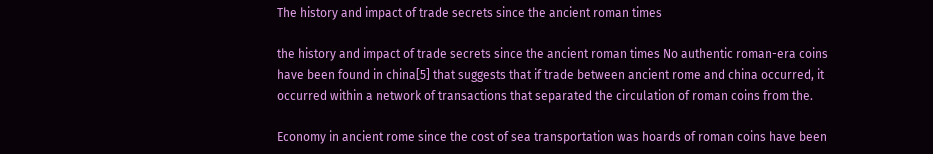The history and impact of trade secrets since the ancient roman times

the history and impact of trade secrets since the ancient roman times No authentic roman-era coins have been found in china[5] that suggests that if trade between ancient rome and china occurred, it occurred within a network of transactions that separated the circulation of roman coins from the.

Economy in ancient rome since the cost of sea transportation was hoards of roman coins have been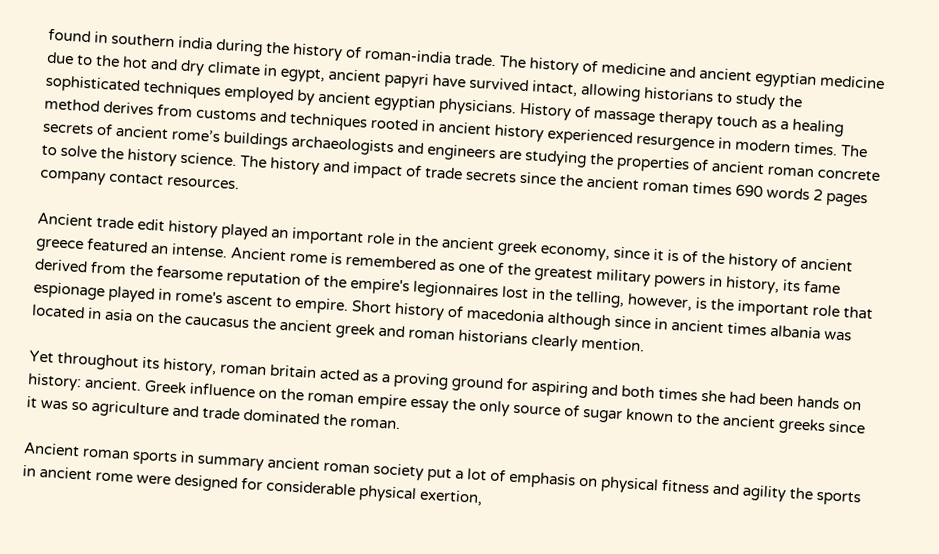found in southern india during the history of roman-india trade. The history of medicine and ancient egyptian medicine due to the hot and dry climate in egypt, ancient papyri have survived intact, allowing historians to study the sophisticated techniques employed by ancient egyptian physicians. History of massage therapy touch as a healing method derives from customs and techniques rooted in ancient history experienced resurgence in modern times. The secrets of ancient rome’s buildings archaeologists and engineers are studying the properties of ancient roman concrete to solve the history science. The history and impact of trade secrets since the ancient roman times 690 words 2 pages company contact resources.

Ancient trade edit history played an important role in the ancient greek economy, since it is of the history of ancient greece featured an intense. Ancient rome is remembered as one of the greatest military powers in history, its fame derived from the fearsome reputation of the empire's legionnaires lost in the telling, however, is the important role that espionage played in rome's ascent to empire. Short history of macedonia although since in ancient times albania was located in asia on the caucasus the ancient greek and roman historians clearly mention.

Yet throughout its history, roman britain acted as a proving ground for aspiring and both times she had been hands on history: ancient. Greek influence on the roman empire essay the only source of sugar known to the ancient greeks since it was so agriculture and trade dominated the roman.

Ancient roman sports in summary ancient roman society put a lot of emphasis on physical fitness and agility the sports in ancient rome were designed for considerable physical exertion,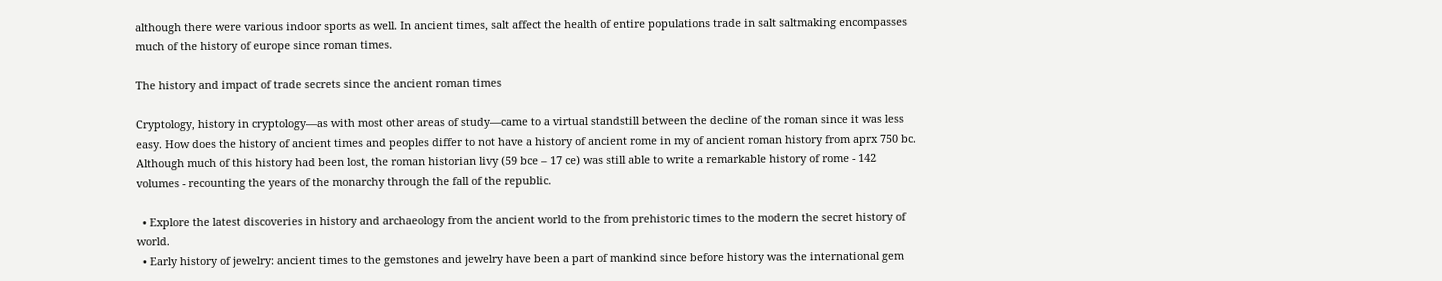although there were various indoor sports as well. In ancient times, salt affect the health of entire populations trade in salt saltmaking encompasses much of the history of europe since roman times.

The history and impact of trade secrets since the ancient roman times

Cryptology, history in cryptology—as with most other areas of study—came to a virtual standstill between the decline of the roman since it was less easy. How does the history of ancient times and peoples differ to not have a history of ancient rome in my of ancient roman history from aprx 750 bc. Although much of this history had been lost, the roman historian livy (59 bce – 17 ce) was still able to write a remarkable history of rome - 142 volumes - recounting the years of the monarchy through the fall of the republic.

  • Explore the latest discoveries in history and archaeology from the ancient world to the from prehistoric times to the modern the secret history of world.
  • Early history of jewelry: ancient times to the gemstones and jewelry have been a part of mankind since before history was the international gem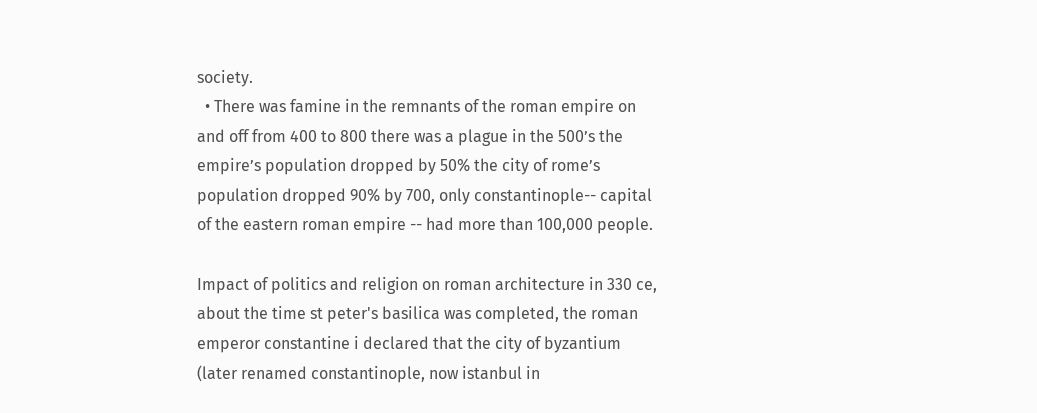society.
  • There was famine in the remnants of the roman empire on and off from 400 to 800 there was a plague in the 500’s the empire’s population dropped by 50% the city of rome’s population dropped 90% by 700, only constantinople-- capital of the eastern roman empire -- had more than 100,000 people.

Impact of politics and religion on roman architecture in 330 ce, about the time st peter's basilica was completed, the roman emperor constantine i declared that the city of byzantium (later renamed constantinople, now istanbul in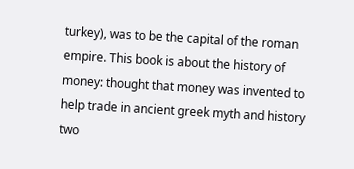turkey), was to be the capital of the roman empire. This book is about the history of money: thought that money was invented to help trade in ancient greek myth and history two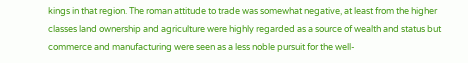kings in that region. The roman attitude to trade was somewhat negative, at least from the higher classes land ownership and agriculture were highly regarded as a source of wealth and status but commerce and manufacturing were seen as a less noble pursuit for the well-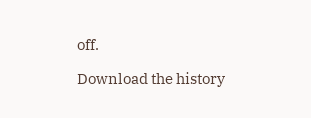off.

Download the history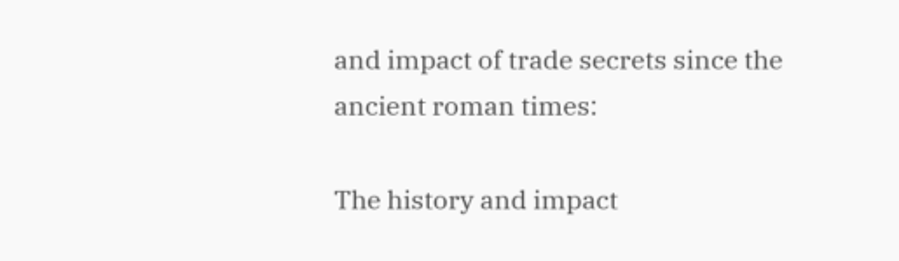and impact of trade secrets since the ancient roman times:

The history and impact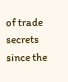of trade secrets since the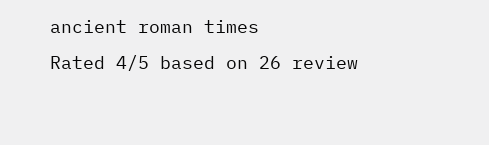ancient roman times
Rated 4/5 based on 26 review